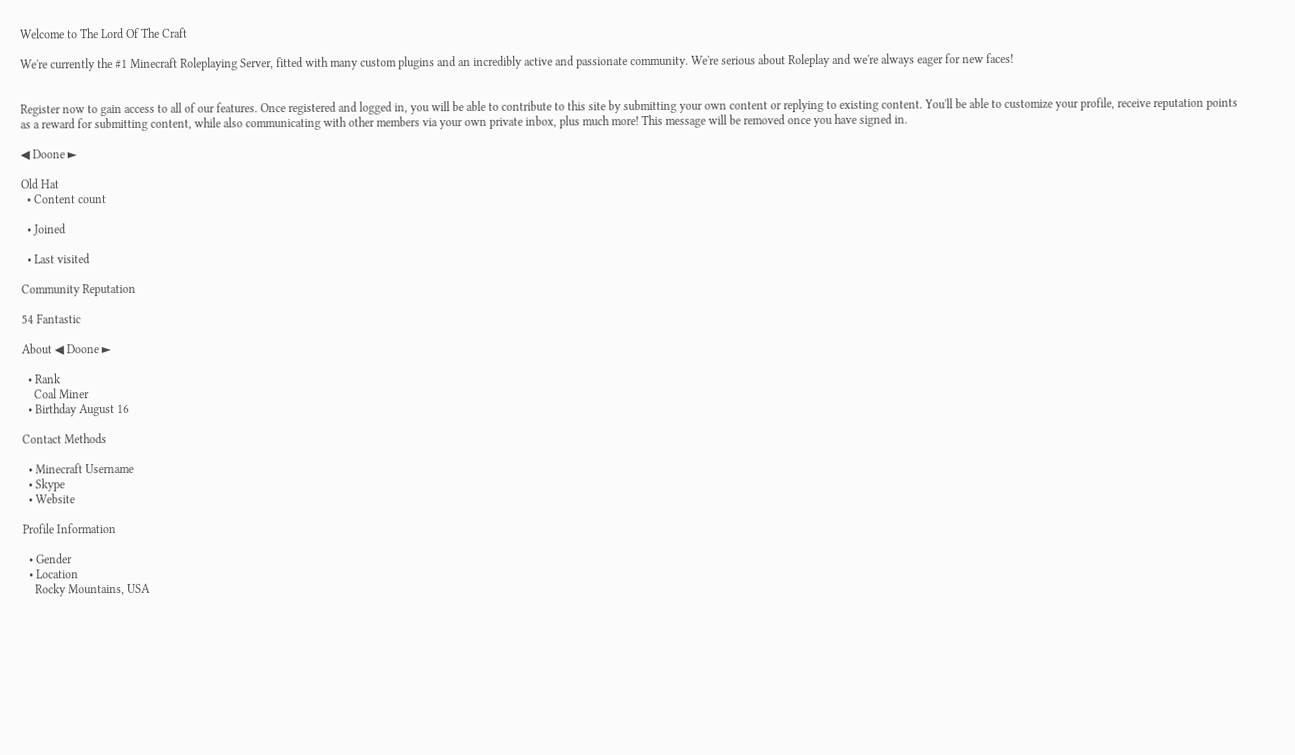Welcome to The Lord Of The Craft

We're currently the #1 Minecraft Roleplaying Server, fitted with many custom plugins and an incredibly active and passionate community. We're serious about Roleplay and we're always eager for new faces!


Register now to gain access to all of our features. Once registered and logged in, you will be able to contribute to this site by submitting your own content or replying to existing content. You'll be able to customize your profile, receive reputation points as a reward for submitting content, while also communicating with other members via your own private inbox, plus much more! This message will be removed once you have signed in.

◀ Doone ►

Old Hat
  • Content count

  • Joined

  • Last visited

Community Reputation

54 Fantastic

About ◀ Doone ►

  • Rank
    Coal Miner
  • Birthday August 16

Contact Methods

  • Minecraft Username
  • Skype
  • Website

Profile Information

  • Gender
  • Location
    Rocky Mountains, USA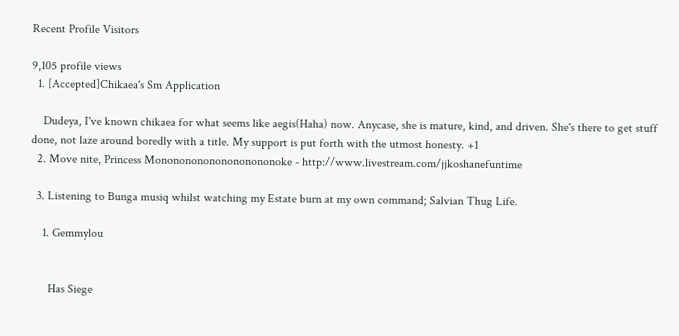Recent Profile Visitors

9,105 profile views
  1. [Accepted]Chikaea's Sm Application

    Dudeya, I've known chikaea for what seems like aegis(Haha) now. Anycase, she is mature, kind, and driven. She's there to get stuff done, not laze around boredly with a title. My support is put forth with the utmost honesty. +1
  2. Move nite, Princess Mononononononononononoke - http://www.livestream.com/jjkoshanefuntime

  3. Listening to Bunga musiq whilst watching my Estate burn at my own command; Salvian Thug Life.

    1. Gemmylou


      Has Siege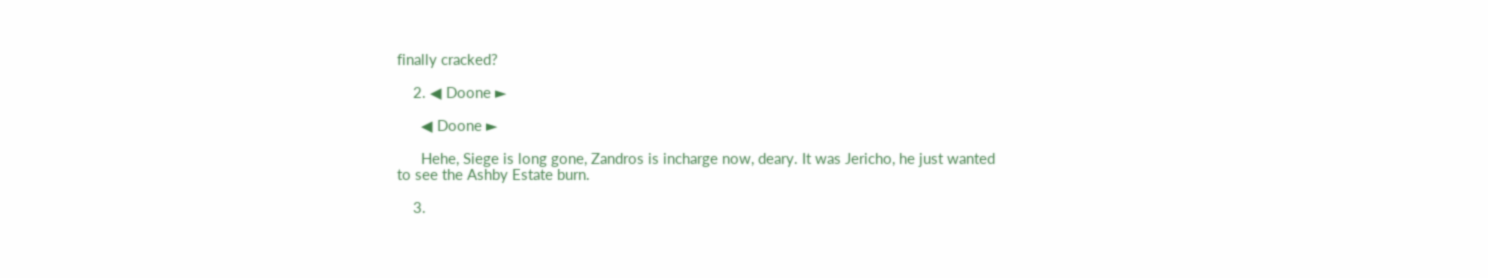finally cracked?

    2. ◀ Doone ►

      ◀ Doone ►

      Hehe, Siege is long gone, Zandros is incharge now, deary. It was Jericho, he just wanted to see the Ashby Estate burn.

    3.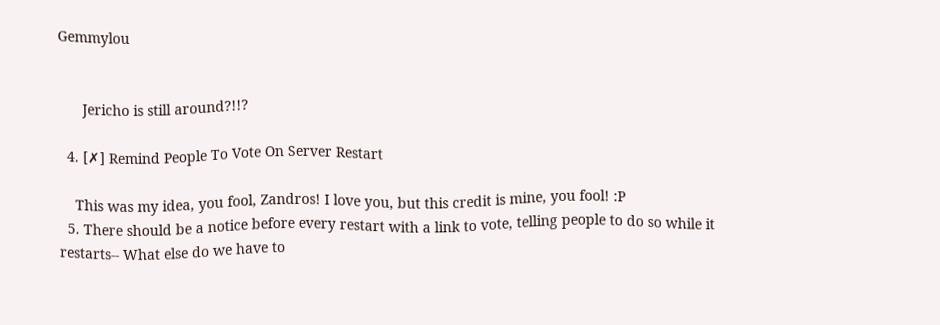Gemmylou


      Jericho is still around?!!?

  4. [✗] Remind People To Vote On Server Restart

    This was my idea, you fool, Zandros! I love you, but this credit is mine, you fool! :P
  5. There should be a notice before every restart with a link to vote, telling people to do so while it restarts-- What else do we have to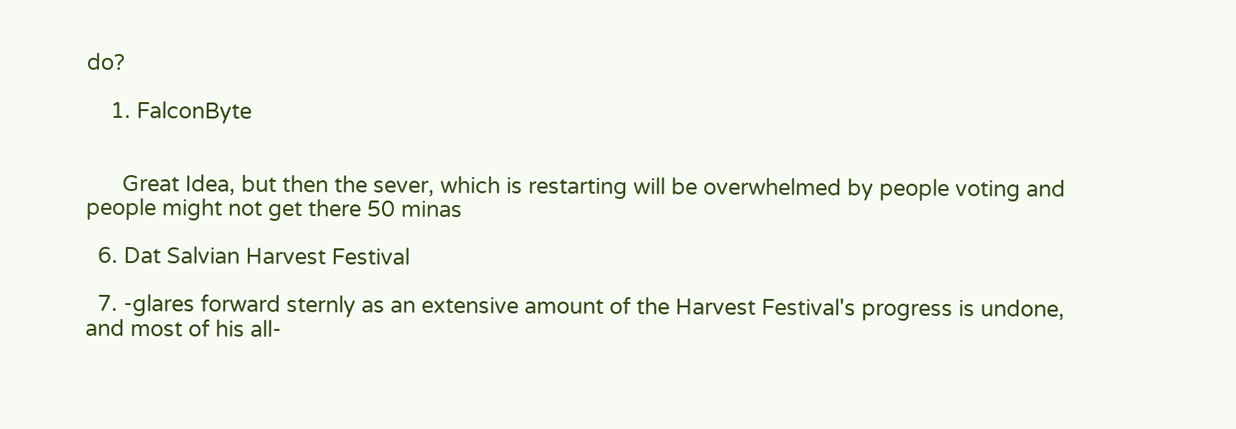do?

    1. FalconByte


      Great Idea, but then the sever, which is restarting will be overwhelmed by people voting and people might not get there 50 minas

  6. Dat Salvian Harvest Festival

  7. -glares forward sternly as an extensive amount of the Harvest Festival's progress is undone, and most of his all-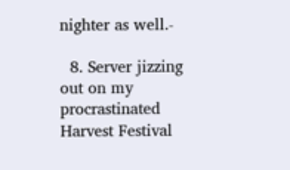nighter as well.-

  8. Server jizzing out on my procrastinated Harvest Festival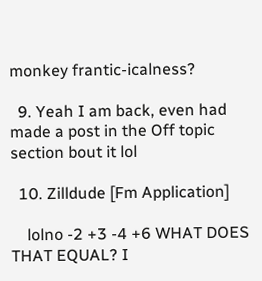monkey frantic-icalness?

  9. Yeah I am back, even had made a post in the Off topic section bout it lol

  10. Zilldude [Fm Application]

    lolno -2 +3 -4 +6 WHAT DOES THAT EQUAL? I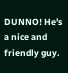DUNNO! He's a nice and friendly guy.